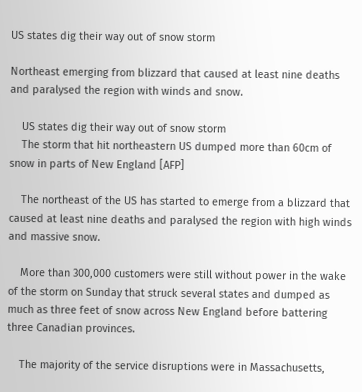US states dig their way out of snow storm

Northeast emerging from blizzard that caused at least nine deaths and paralysed the region with winds and snow.

    US states dig their way out of snow storm
    The storm that hit northeastern US dumped more than 60cm of snow in parts of New England [AFP]

    The northeast of the US has started to emerge from a blizzard that caused at least nine deaths and paralysed the region with high winds and massive snow.

    More than 300,000 customers were still without power in the wake of the storm on Sunday that struck several states and dumped as much as three feet of snow across New England before battering three Canadian provinces.

    The majority of the service disruptions were in Massachusetts,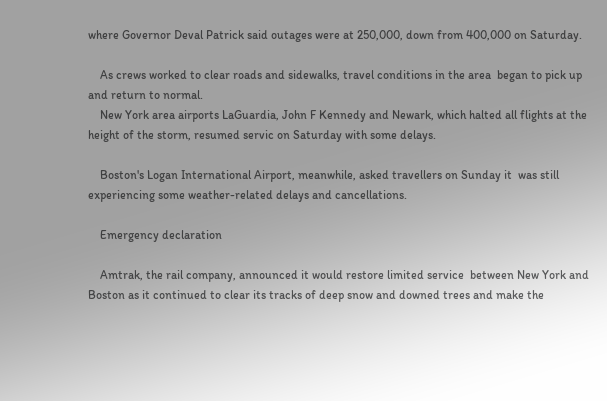where Governor Deval Patrick said outages were at 250,000, down from 400,000 on Saturday.

    As crews worked to clear roads and sidewalks, travel conditions in the area  began to pick up and return to normal.
    New York area airports LaGuardia, John F Kennedy and Newark, which halted all flights at the height of the storm, resumed servic on Saturday with some delays.

    Boston's Logan International Airport, meanwhile, asked travellers on Sunday it  was still experiencing some weather-related delays and cancellations.

    Emergency declaration

    Amtrak, the rail company, announced it would restore limited service  between New York and Boston as it continued to clear its tracks of deep snow and downed trees and make the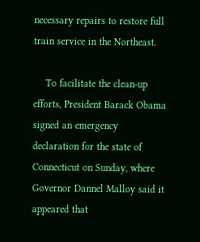necessary repairs to restore full train service in the Northeast.

    To facilitate the clean-up efforts, President Barack Obama signed an emergency declaration for the state of Connecticut on Sunday, where Governor Dannel Malloy said it appeared that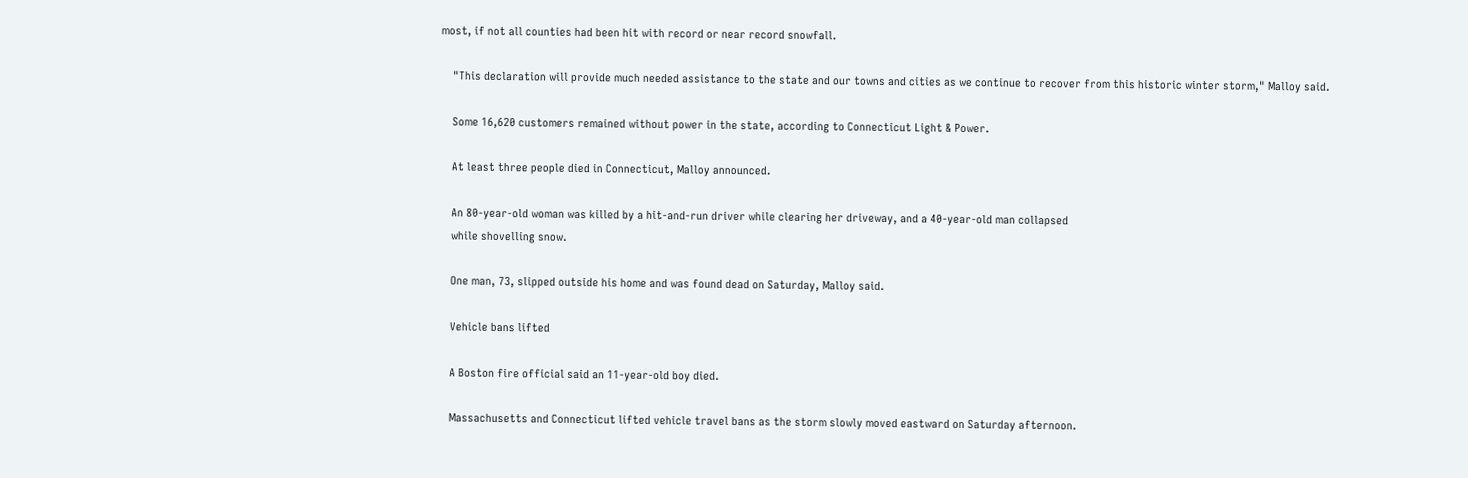most, if not all counties had been hit with record or near record snowfall.

    "This declaration will provide much needed assistance to the state and our towns and cities as we continue to recover from this historic winter storm," Malloy said.

    Some 16,620 customers remained without power in the state, according to Connecticut Light & Power.

    At least three people died in Connecticut, Malloy announced.

    An 80-year-old woman was killed by a hit-and-run driver while clearing her driveway, and a 40-year-old man collapsed
    while shovelling snow.

    One man, 73, slipped outside his home and was found dead on Saturday, Malloy said.

    Vehicle bans lifted

    A Boston fire official said an 11-year-old boy died.

    Massachusetts and Connecticut lifted vehicle travel bans as the storm slowly moved eastward on Saturday afternoon.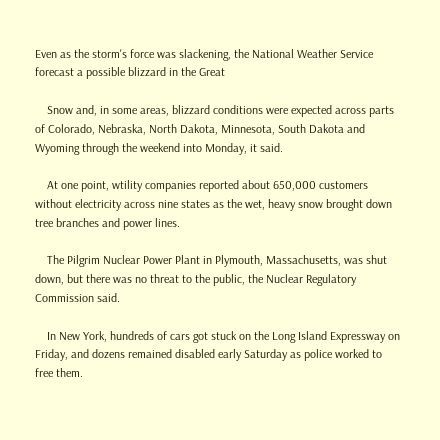Even as the storm's force was slackening, the National Weather Service forecast a possible blizzard in the Great

    Snow and, in some areas, blizzard conditions were expected across parts of Colorado, Nebraska, North Dakota, Minnesota, South Dakota and Wyoming through the weekend into Monday, it said.

    At one point, wtility companies reported about 650,000 customers without electricity across nine states as the wet, heavy snow brought down tree branches and power lines.

    The Pilgrim Nuclear Power Plant in Plymouth, Massachusetts, was shut down, but there was no threat to the public, the Nuclear Regulatory Commission said.

    In New York, hundreds of cars got stuck on the Long Island Expressway on Friday, and dozens remained disabled early Saturday as police worked to free them.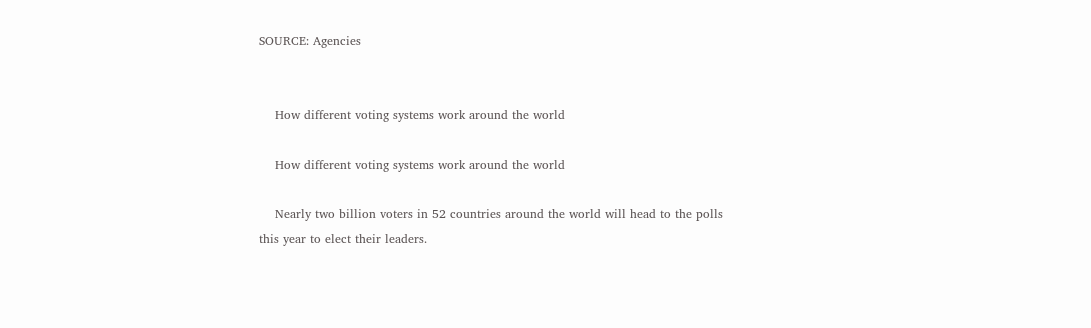SOURCE: Agencies


    How different voting systems work around the world

    How different voting systems work around the world

    Nearly two billion voters in 52 countries around the world will head to the polls this year to elect their leaders.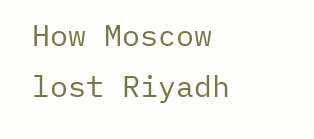How Moscow lost Riyadh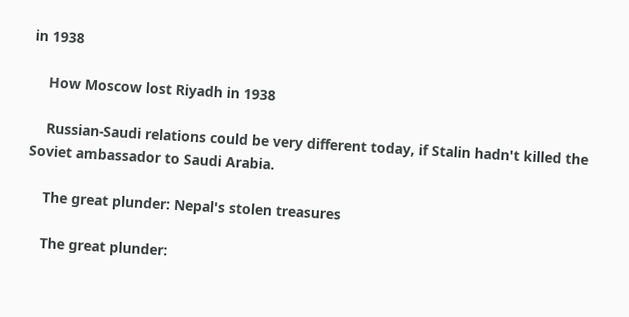in 1938

    How Moscow lost Riyadh in 1938

    Russian-Saudi relations could be very different today, if Stalin hadn't killed the Soviet ambassador to Saudi Arabia.

    The great plunder: Nepal's stolen treasures

    The great plunder: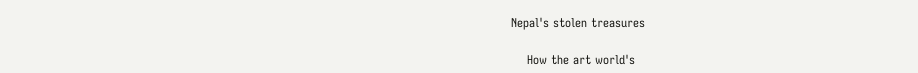Nepal's stolen treasures

    How the art world's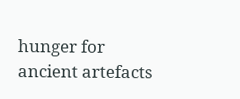hunger for ancient artefacts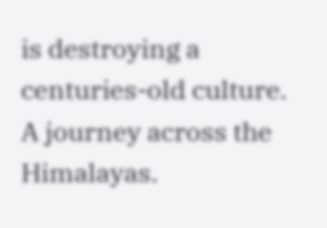is destroying a centuries-old culture. A journey across the Himalayas.